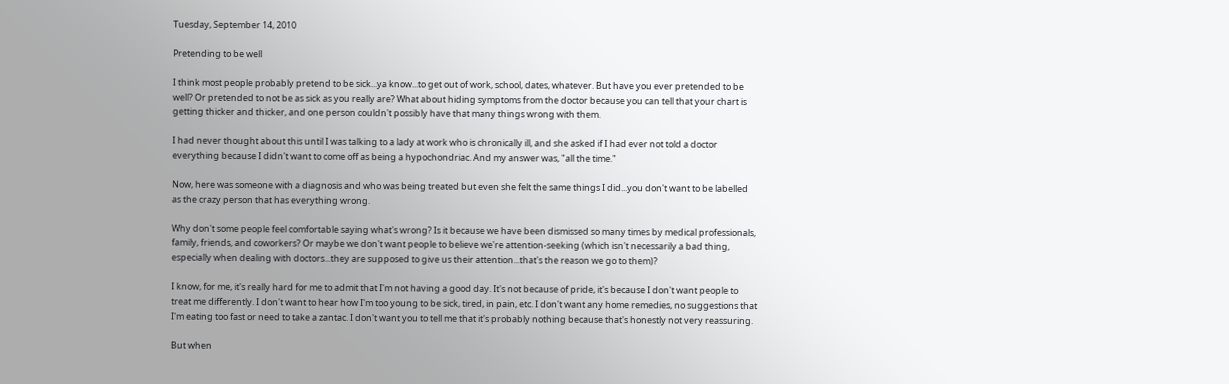Tuesday, September 14, 2010

Pretending to be well

I think most people probably pretend to be sick...ya know...to get out of work, school, dates, whatever. But have you ever pretended to be well? Or pretended to not be as sick as you really are? What about hiding symptoms from the doctor because you can tell that your chart is getting thicker and thicker, and one person couldn't possibly have that many things wrong with them.

I had never thought about this until I was talking to a lady at work who is chronically ill, and she asked if I had ever not told a doctor everything because I didn't want to come off as being a hypochondriac. And my answer was, "all the time."

Now, here was someone with a diagnosis and who was being treated but even she felt the same things I did...you don't want to be labelled as the crazy person that has everything wrong.

Why don't some people feel comfortable saying what's wrong? Is it because we have been dismissed so many times by medical professionals, family, friends, and coworkers? Or maybe we don't want people to believe we're attention-seeking (which isn't necessarily a bad thing, especially when dealing with doctors...they are supposed to give us their attention...that's the reason we go to them)?

I know, for me, it's really hard for me to admit that I'm not having a good day. It's not because of pride, it's because I don't want people to treat me differently. I don't want to hear how I'm too young to be sick, tired, in pain, etc. I don't want any home remedies, no suggestions that I'm eating too fast or need to take a zantac. I don't want you to tell me that it's probably nothing because that's honestly not very reassuring.

But when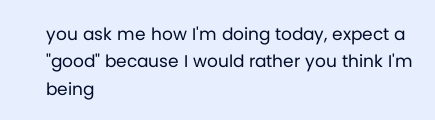you ask me how I'm doing today, expect a "good" because I would rather you think I'm being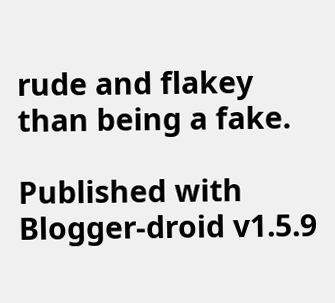rude and flakey than being a fake.

Published with Blogger-droid v1.5.9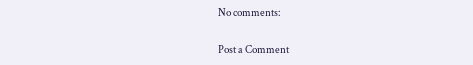No comments:

Post a Comment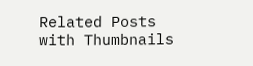Related Posts with Thumbnails